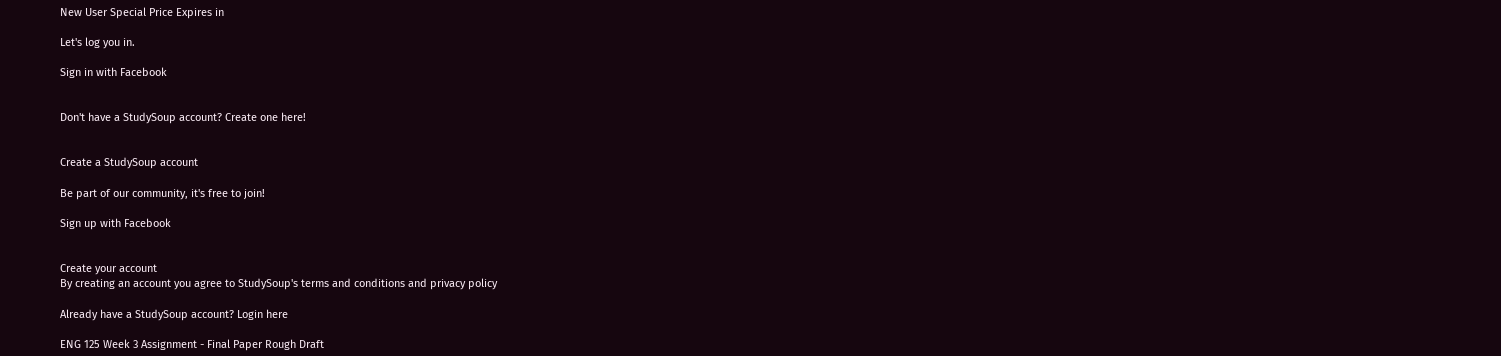New User Special Price Expires in

Let's log you in.

Sign in with Facebook


Don't have a StudySoup account? Create one here!


Create a StudySoup account

Be part of our community, it's free to join!

Sign up with Facebook


Create your account
By creating an account you agree to StudySoup's terms and conditions and privacy policy

Already have a StudySoup account? Login here

ENG 125 Week 3 Assignment - Final Paper Rough Draft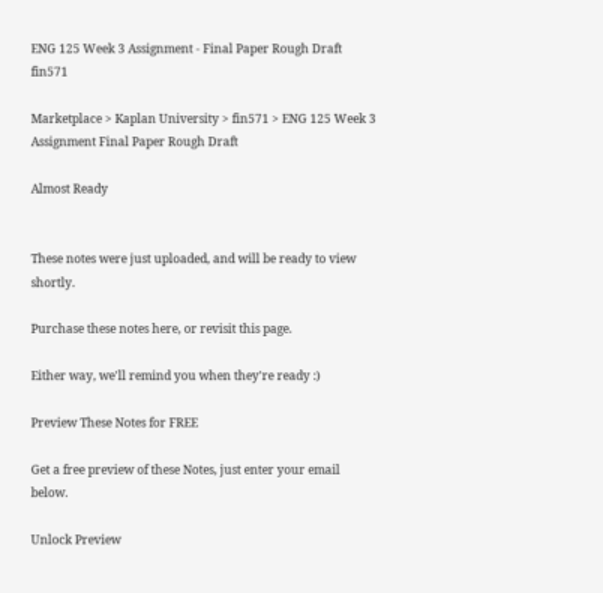ENG 125 Week 3 Assignment - Final Paper Rough Draft fin571

Marketplace > Kaplan University > fin571 > ENG 125 Week 3 Assignment Final Paper Rough Draft

Almost Ready


These notes were just uploaded, and will be ready to view shortly.

Purchase these notes here, or revisit this page.

Either way, we'll remind you when they're ready :)

Preview These Notes for FREE

Get a free preview of these Notes, just enter your email below.

Unlock Preview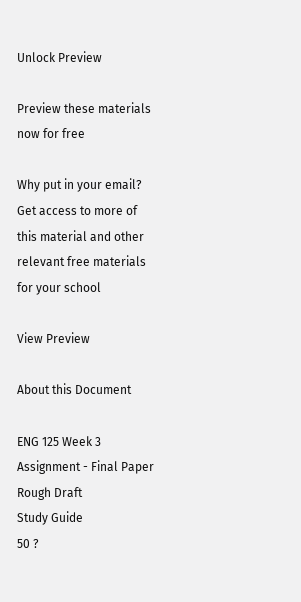Unlock Preview

Preview these materials now for free

Why put in your email? Get access to more of this material and other relevant free materials for your school

View Preview

About this Document

ENG 125 Week 3 Assignment - Final Paper Rough Draft
Study Guide
50 ?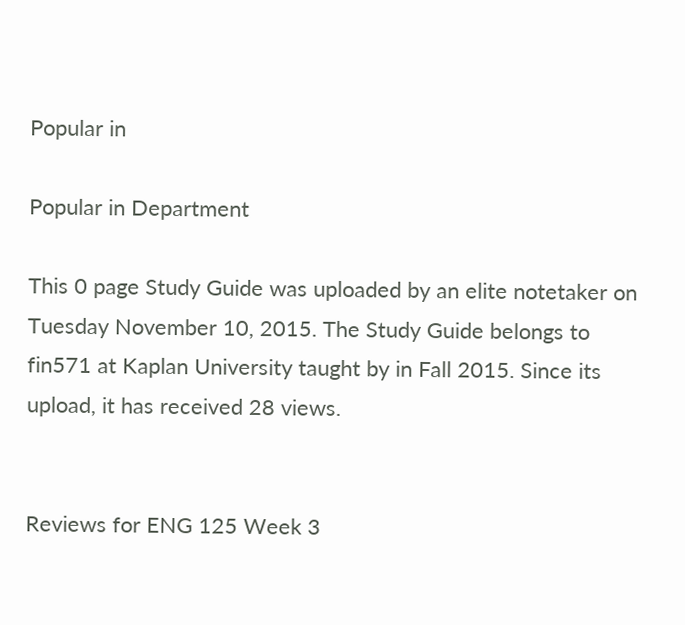Popular in

Popular in Department

This 0 page Study Guide was uploaded by an elite notetaker on Tuesday November 10, 2015. The Study Guide belongs to fin571 at Kaplan University taught by in Fall 2015. Since its upload, it has received 28 views.


Reviews for ENG 125 Week 3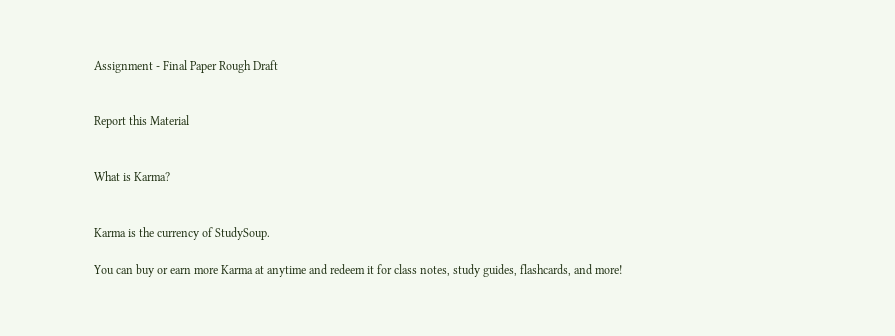Assignment - Final Paper Rough Draft


Report this Material


What is Karma?


Karma is the currency of StudySoup.

You can buy or earn more Karma at anytime and redeem it for class notes, study guides, flashcards, and more!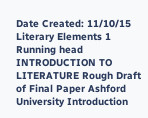Date Created: 11/10/15
Literary Elements 1 Running head INTRODUCTION TO LITERATURE Rough Draft of Final Paper Ashford University Introduction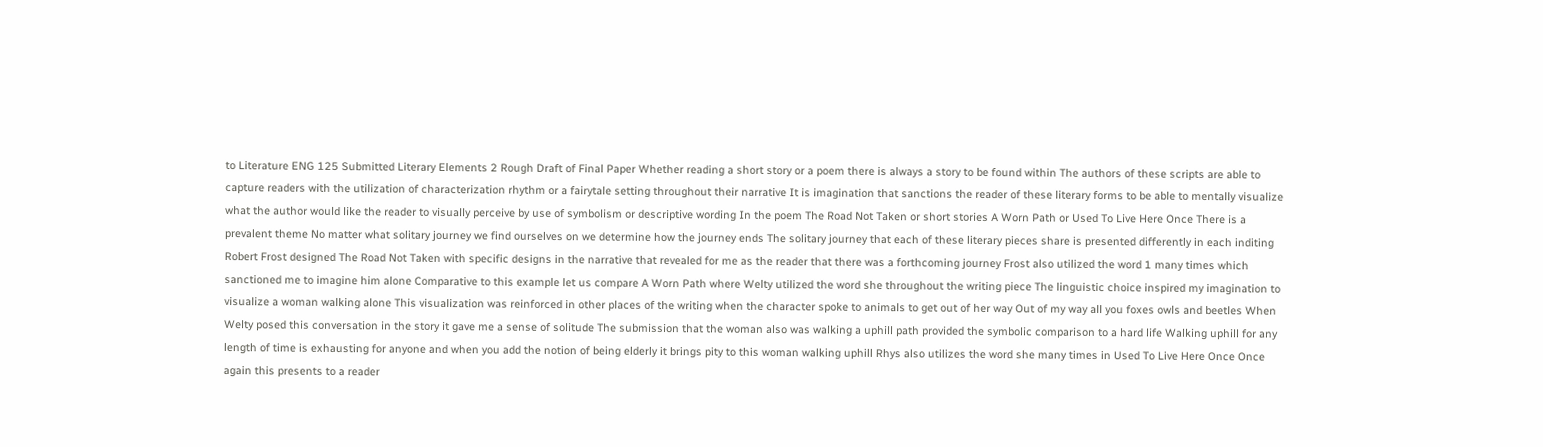to Literature ENG 125 Submitted Literary Elements 2 Rough Draft of Final Paper Whether reading a short story or a poem there is always a story to be found within The authors of these scripts are able to capture readers with the utilization of characterization rhythm or a fairytale setting throughout their narrative It is imagination that sanctions the reader of these literary forms to be able to mentally visualize what the author would like the reader to visually perceive by use of symbolism or descriptive wording In the poem The Road Not Taken or short stories A Worn Path or Used To Live Here Once There is a prevalent theme No matter what solitary journey we find ourselves on we determine how the journey ends The solitary journey that each of these literary pieces share is presented differently in each inditing Robert Frost designed The Road Not Taken with specific designs in the narrative that revealed for me as the reader that there was a forthcoming journey Frost also utilized the word 1 many times which sanctioned me to imagine him alone Comparative to this example let us compare A Worn Path where Welty utilized the word she throughout the writing piece The linguistic choice inspired my imagination to visualize a woman walking alone This visualization was reinforced in other places of the writing when the character spoke to animals to get out of her way Out of my way all you foxes owls and beetles When Welty posed this conversation in the story it gave me a sense of solitude The submission that the woman also was walking a uphill path provided the symbolic comparison to a hard life Walking uphill for any length of time is exhausting for anyone and when you add the notion of being elderly it brings pity to this woman walking uphill Rhys also utilizes the word she many times in Used To Live Here Once Once again this presents to a reader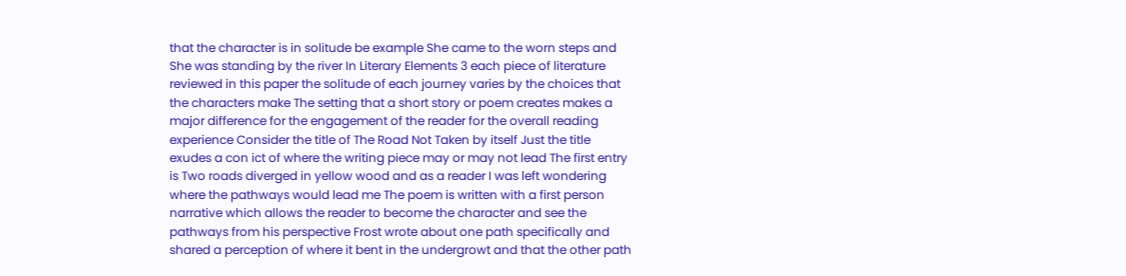that the character is in solitude be example She came to the worn steps and She was standing by the river In Literary Elements 3 each piece of literature reviewed in this paper the solitude of each journey varies by the choices that the characters make The setting that a short story or poem creates makes a major difference for the engagement of the reader for the overall reading experience Consider the title of The Road Not Taken by itself Just the title exudes a con ict of where the writing piece may or may not lead The first entry is Two roads diverged in yellow wood and as a reader I was left wondering where the pathways would lead me The poem is written with a first person narrative which allows the reader to become the character and see the pathways from his perspective Frost wrote about one path specifically and shared a perception of where it bent in the undergrowt and that the other path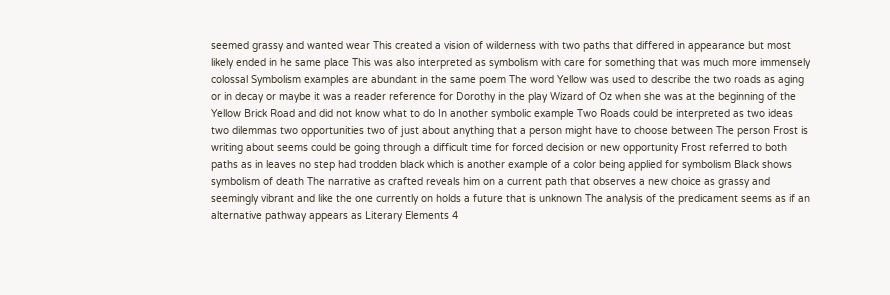seemed grassy and wanted wear This created a vision of wilderness with two paths that differed in appearance but most likely ended in he same place This was also interpreted as symbolism with care for something that was much more immensely colossal Symbolism examples are abundant in the same poem The word Yellow was used to describe the two roads as aging or in decay or maybe it was a reader reference for Dorothy in the play Wizard of Oz when she was at the beginning of the Yellow Brick Road and did not know what to do In another symbolic example Two Roads could be interpreted as two ideas two dilemmas two opportunities two of just about anything that a person might have to choose between The person Frost is writing about seems could be going through a difficult time for forced decision or new opportunity Frost referred to both paths as in leaves no step had trodden black which is another example of a color being applied for symbolism Black shows symbolism of death The narrative as crafted reveals him on a current path that observes a new choice as grassy and seemingly vibrant and like the one currently on holds a future that is unknown The analysis of the predicament seems as if an alternative pathway appears as Literary Elements 4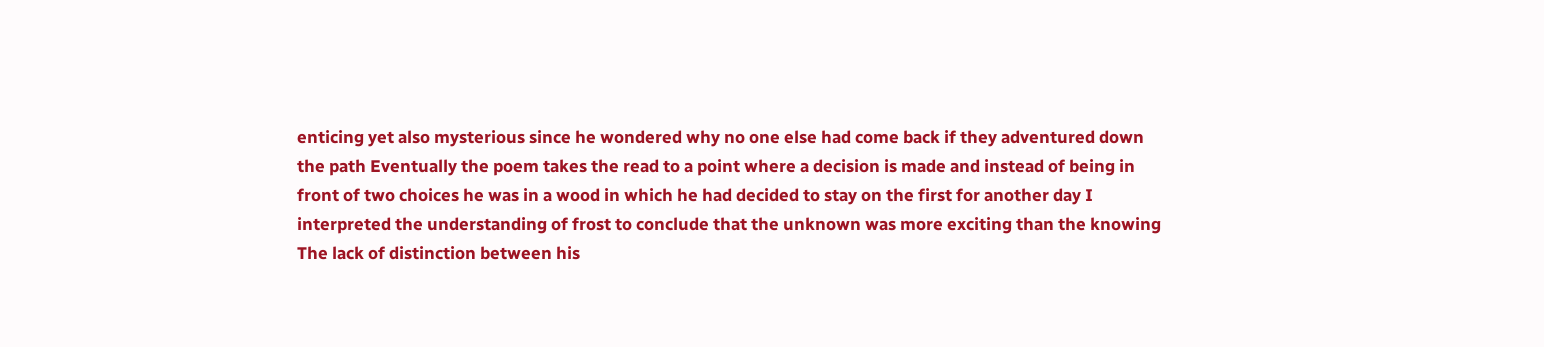enticing yet also mysterious since he wondered why no one else had come back if they adventured down the path Eventually the poem takes the read to a point where a decision is made and instead of being in front of two choices he was in a wood in which he had decided to stay on the first for another day I interpreted the understanding of frost to conclude that the unknown was more exciting than the knowing The lack of distinction between his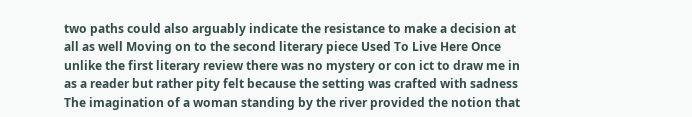two paths could also arguably indicate the resistance to make a decision at all as well Moving on to the second literary piece Used To Live Here Once unlike the first literary review there was no mystery or con ict to draw me in as a reader but rather pity felt because the setting was crafted with sadness The imagination of a woman standing by the river provided the notion that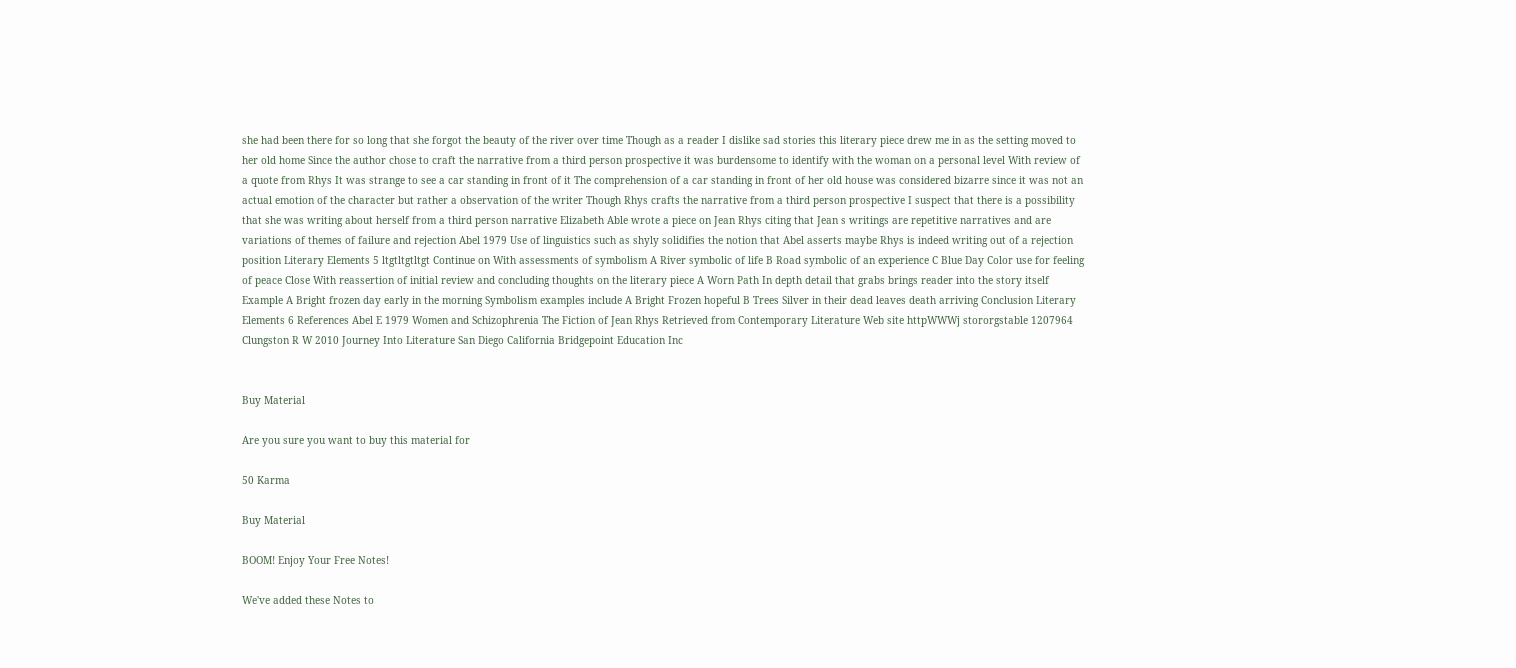she had been there for so long that she forgot the beauty of the river over time Though as a reader I dislike sad stories this literary piece drew me in as the setting moved to her old home Since the author chose to craft the narrative from a third person prospective it was burdensome to identify with the woman on a personal level With review of a quote from Rhys It was strange to see a car standing in front of it The comprehension of a car standing in front of her old house was considered bizarre since it was not an actual emotion of the character but rather a observation of the writer Though Rhys crafts the narrative from a third person prospective I suspect that there is a possibility that she was writing about herself from a third person narrative Elizabeth Able wrote a piece on Jean Rhys citing that Jean s writings are repetitive narratives and are variations of themes of failure and rejection Abel 1979 Use of linguistics such as shyly solidifies the notion that Abel asserts maybe Rhys is indeed writing out of a rejection position Literary Elements 5 ltgtltgtltgt Continue on With assessments of symbolism A River symbolic of life B Road symbolic of an experience C Blue Day Color use for feeling of peace Close With reassertion of initial review and concluding thoughts on the literary piece A Worn Path In depth detail that grabs brings reader into the story itself Example A Bright frozen day early in the morning Symbolism examples include A Bright Frozen hopeful B Trees Silver in their dead leaves death arriving Conclusion Literary Elements 6 References Abel E 1979 Women and Schizophrenia The Fiction of Jean Rhys Retrieved from Contemporary Literature Web site httpWWWj stororgstable 1207964 Clungston R W 2010 Journey Into Literature San Diego California Bridgepoint Education Inc


Buy Material

Are you sure you want to buy this material for

50 Karma

Buy Material

BOOM! Enjoy Your Free Notes!

We've added these Notes to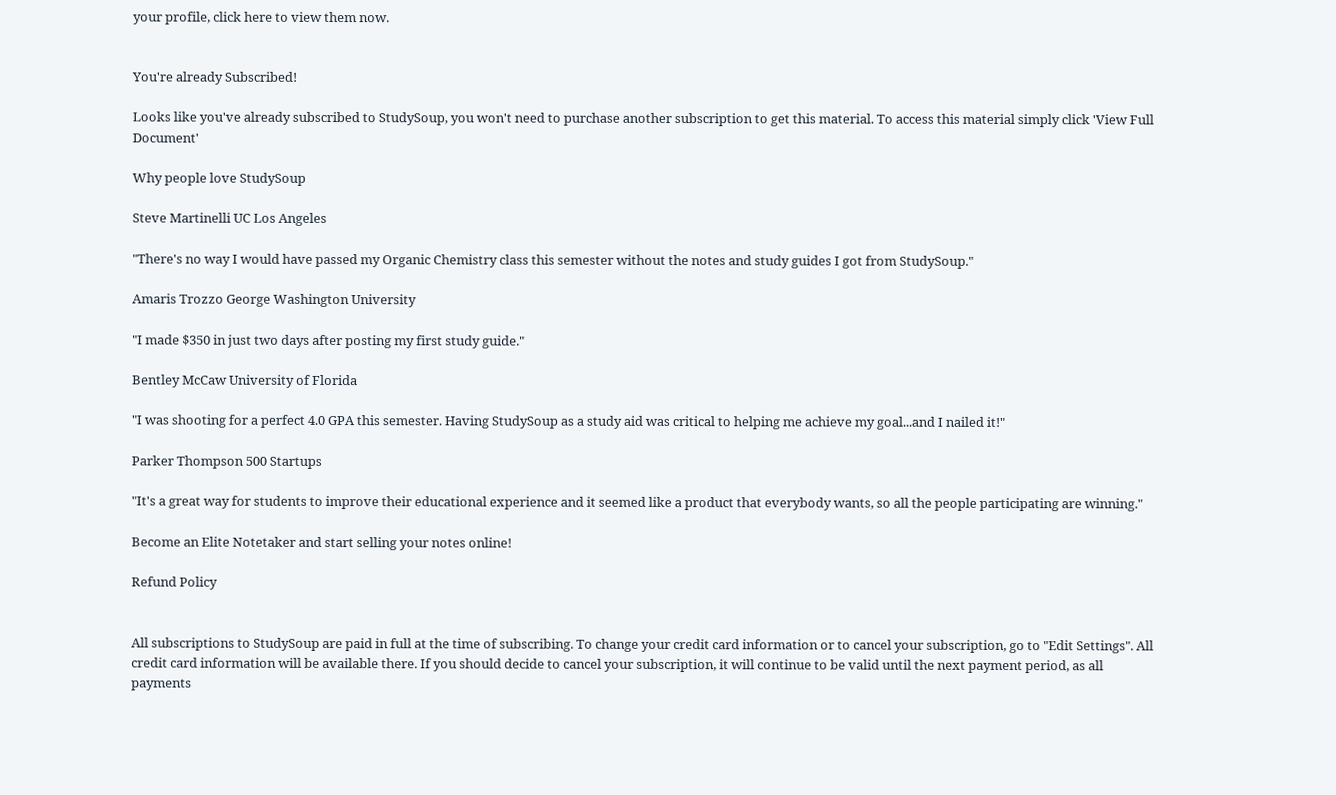your profile, click here to view them now.


You're already Subscribed!

Looks like you've already subscribed to StudySoup, you won't need to purchase another subscription to get this material. To access this material simply click 'View Full Document'

Why people love StudySoup

Steve Martinelli UC Los Angeles

"There's no way I would have passed my Organic Chemistry class this semester without the notes and study guides I got from StudySoup."

Amaris Trozzo George Washington University

"I made $350 in just two days after posting my first study guide."

Bentley McCaw University of Florida

"I was shooting for a perfect 4.0 GPA this semester. Having StudySoup as a study aid was critical to helping me achieve my goal...and I nailed it!"

Parker Thompson 500 Startups

"It's a great way for students to improve their educational experience and it seemed like a product that everybody wants, so all the people participating are winning."

Become an Elite Notetaker and start selling your notes online!

Refund Policy


All subscriptions to StudySoup are paid in full at the time of subscribing. To change your credit card information or to cancel your subscription, go to "Edit Settings". All credit card information will be available there. If you should decide to cancel your subscription, it will continue to be valid until the next payment period, as all payments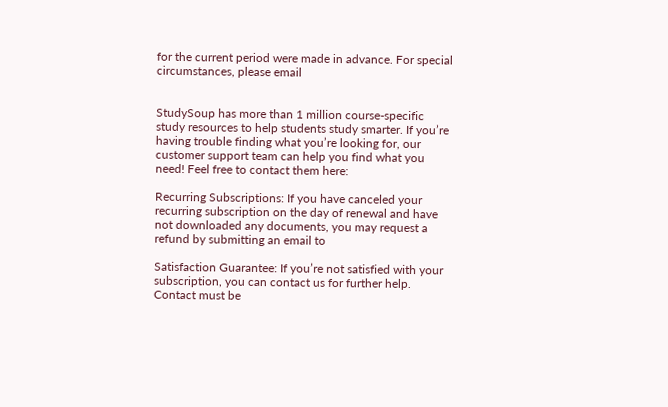for the current period were made in advance. For special circumstances, please email


StudySoup has more than 1 million course-specific study resources to help students study smarter. If you’re having trouble finding what you’re looking for, our customer support team can help you find what you need! Feel free to contact them here:

Recurring Subscriptions: If you have canceled your recurring subscription on the day of renewal and have not downloaded any documents, you may request a refund by submitting an email to

Satisfaction Guarantee: If you’re not satisfied with your subscription, you can contact us for further help. Contact must be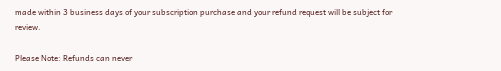made within 3 business days of your subscription purchase and your refund request will be subject for review.

Please Note: Refunds can never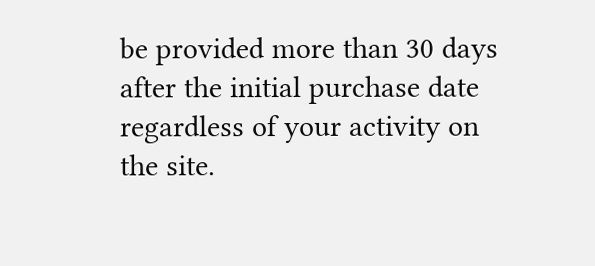be provided more than 30 days after the initial purchase date regardless of your activity on the site.